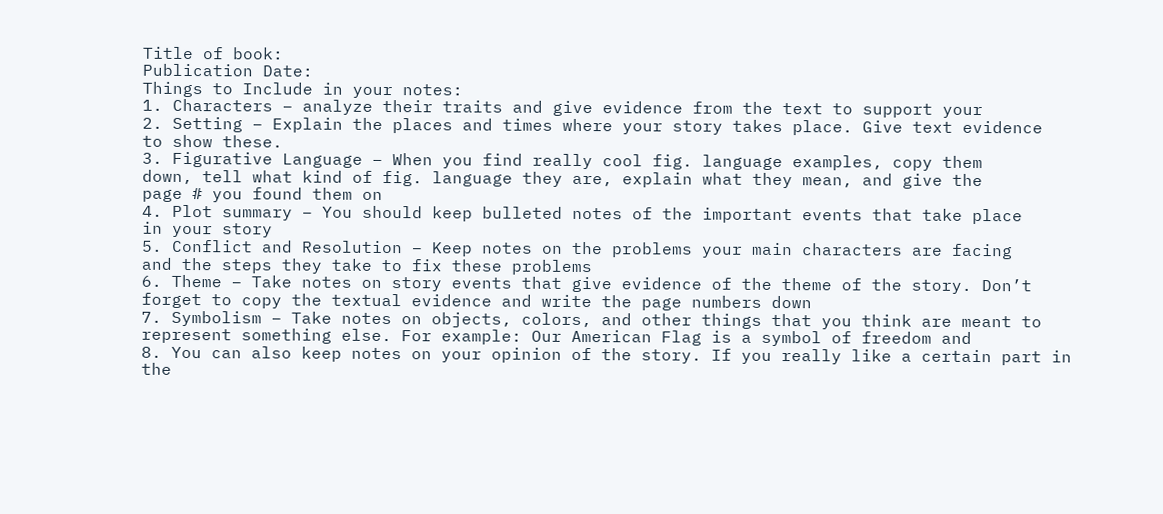Title of book:
Publication Date:
Things to Include in your notes:
1. Characters – analyze their traits and give evidence from the text to support your
2. Setting – Explain the places and times where your story takes place. Give text evidence
to show these.
3. Figurative Language – When you find really cool fig. language examples, copy them
down, tell what kind of fig. language they are, explain what they mean, and give the
page # you found them on
4. Plot summary – You should keep bulleted notes of the important events that take place
in your story
5. Conflict and Resolution – Keep notes on the problems your main characters are facing
and the steps they take to fix these problems
6. Theme – Take notes on story events that give evidence of the theme of the story. Don’t
forget to copy the textual evidence and write the page numbers down
7. Symbolism – Take notes on objects, colors, and other things that you think are meant to
represent something else. For example: Our American Flag is a symbol of freedom and
8. You can also keep notes on your opinion of the story. If you really like a certain part in
the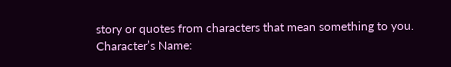story or quotes from characters that mean something to you.
Character’s Name: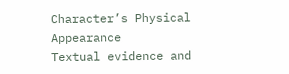Character’s Physical Appearance
Textual evidence and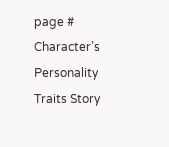page #
Character’s Personality Traits Story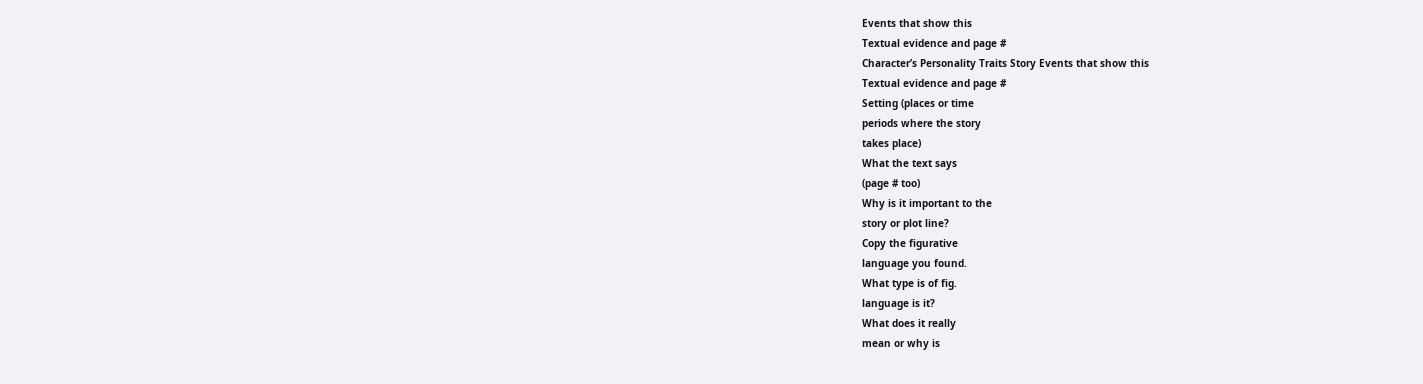Events that show this
Textual evidence and page #
Character’s Personality Traits Story Events that show this
Textual evidence and page #
Setting (places or time
periods where the story
takes place)
What the text says
(page # too)
Why is it important to the
story or plot line?
Copy the figurative
language you found.
What type is of fig.
language is it?
What does it really
mean or why is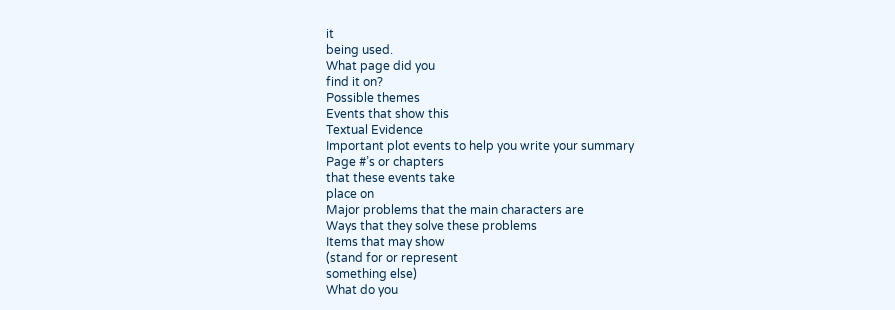it
being used.
What page did you
find it on?
Possible themes
Events that show this
Textual Evidence
Important plot events to help you write your summary
Page #’s or chapters
that these events take
place on
Major problems that the main characters are
Ways that they solve these problems
Items that may show
(stand for or represent
something else)
What do you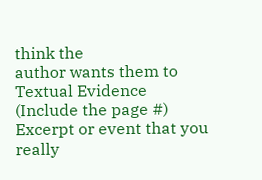think the
author wants them to
Textual Evidence
(Include the page #)
Excerpt or event that you really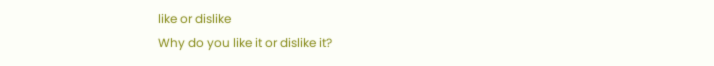like or dislike
Why do you like it or dislike it?